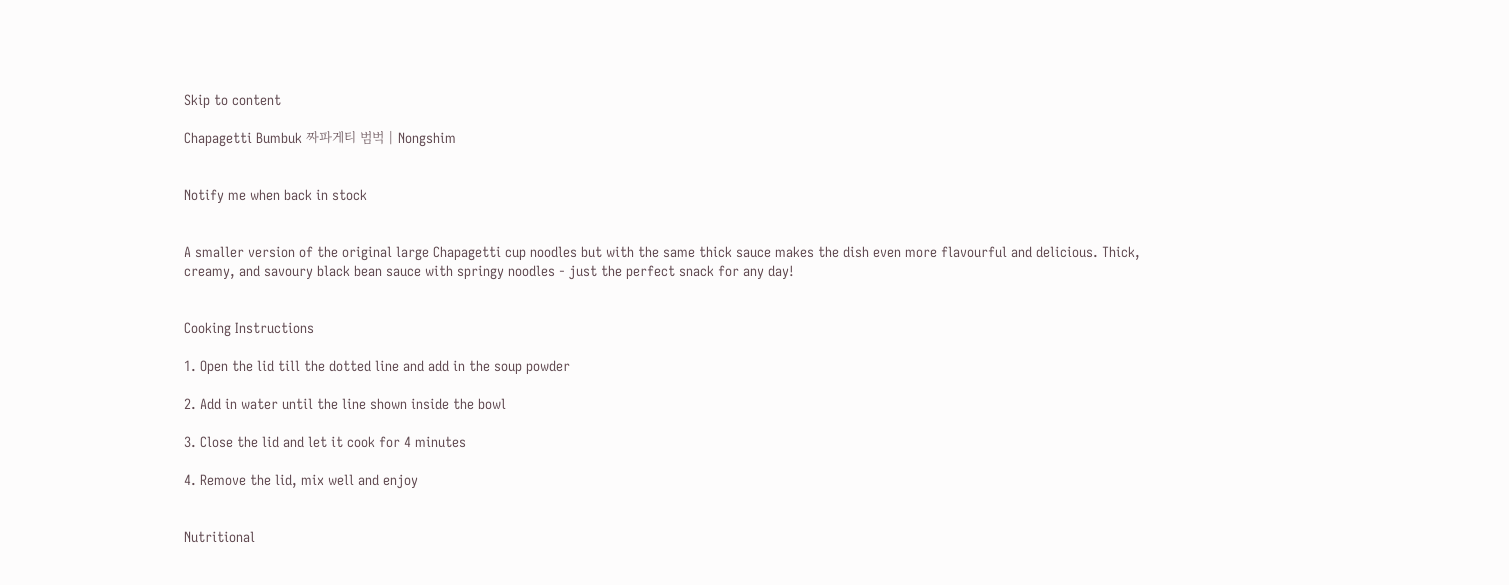Skip to content

Chapagetti Bumbuk 짜파게티 범벅 | Nongshim


Notify me when back in stock


A smaller version of the original large Chapagetti cup noodles but with the same thick sauce makes the dish even more flavourful and delicious. Thick, creamy, and savoury black bean sauce with springy noodles - just the perfect snack for any day!


Cooking Instructions

1. Open the lid till the dotted line and add in the soup powder

2. Add in water until the line shown inside the bowl

3. Close the lid and let it cook for 4 minutes

4. Remove the lid, mix well and enjoy


Nutritional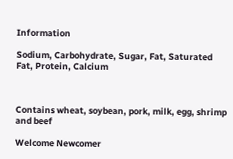Information

Sodium, Carbohydrate, Sugar, Fat, Saturated Fat, Protein, Calcium



Contains wheat, soybean, pork, milk, egg, shrimp and beef

Welcome Newcomer